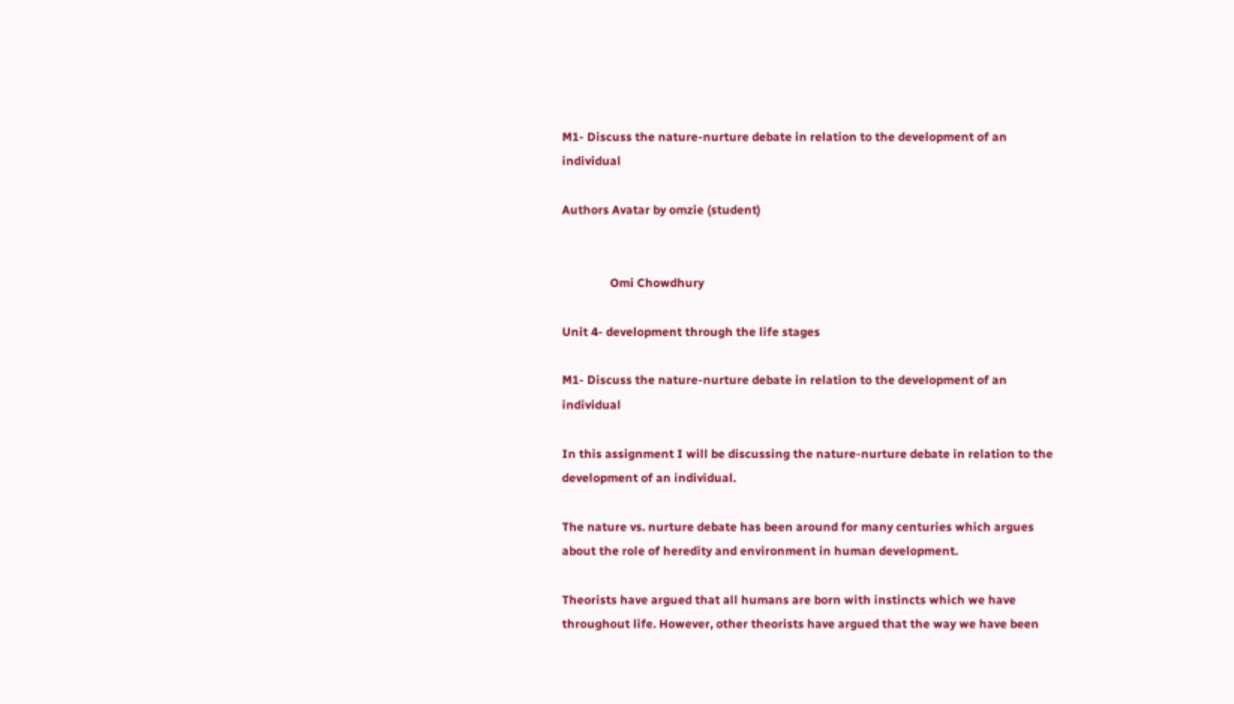M1- Discuss the nature-nurture debate in relation to the development of an individual

Authors Avatar by omzie (student)


                Omi Chowdhury

Unit 4- development through the life stages

M1- Discuss the nature-nurture debate in relation to the development of an individual

In this assignment I will be discussing the nature-nurture debate in relation to the development of an individual.

The nature vs. nurture debate has been around for many centuries which argues about the role of heredity and environment in human development.

Theorists have argued that all humans are born with instincts which we have throughout life. However, other theorists have argued that the way we have been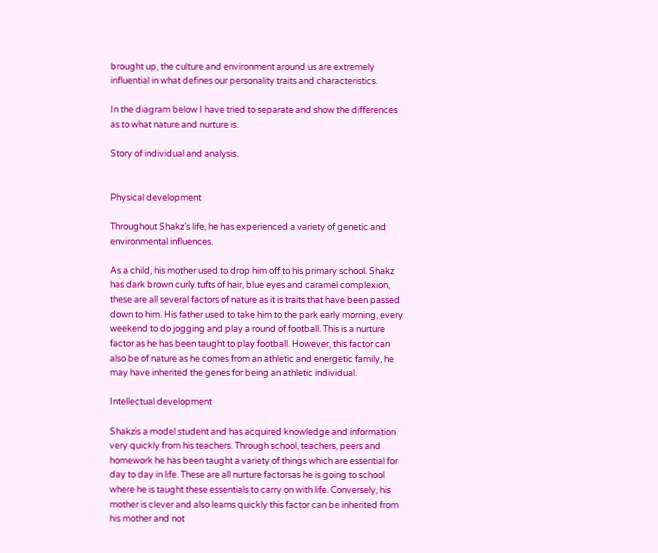brought up, the culture and environment around us are extremely influential in what defines our personality traits and characteristics.

In the diagram below I have tried to separate and show the differences as to what nature and nurture is.

Story of individual and analysis.


Physical development

Throughout Shakz’s life, he has experienced a variety of genetic and environmental influences.

As a child, his mother used to drop him off to his primary school. Shakz has dark brown curly tufts of hair, blue eyes and caramel complexion, these are all several factors of nature as it is traits that have been passed down to him. His father used to take him to the park early morning, every weekend to do jogging and play a round of football. This is a nurture factor as he has been taught to play football. However, this factor can also be of nature as he comes from an athletic and energetic family, he may have inherited the genes for being an athletic individual.

Intellectual development

Shakzis a model student and has acquired knowledge and information very quickly from his teachers. Through school, teachers, peers and homework he has been taught a variety of things which are essential for day to day in life. These are all nurture factorsas he is going to school where he is taught these essentials to carry on with life. Conversely, his mother is clever and also learns quickly this factor can be inherited from his mother and not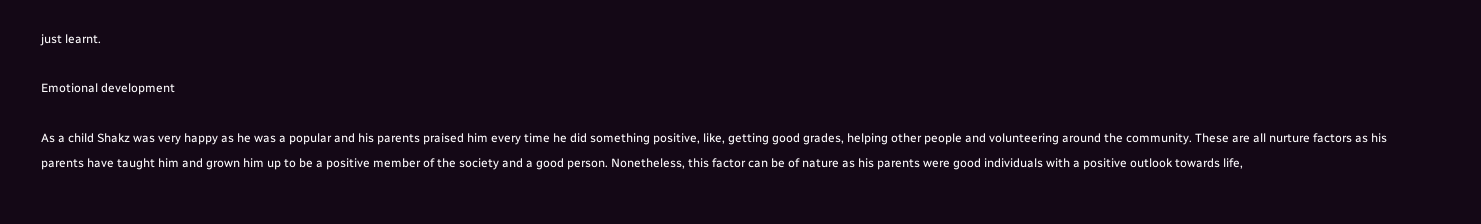just learnt.

Emotional development

As a child Shakz was very happy as he was a popular and his parents praised him every time he did something positive, like, getting good grades, helping other people and volunteering around the community. These are all nurture factors as his parents have taught him and grown him up to be a positive member of the society and a good person. Nonetheless, this factor can be of nature as his parents were good individuals with a positive outlook towards life,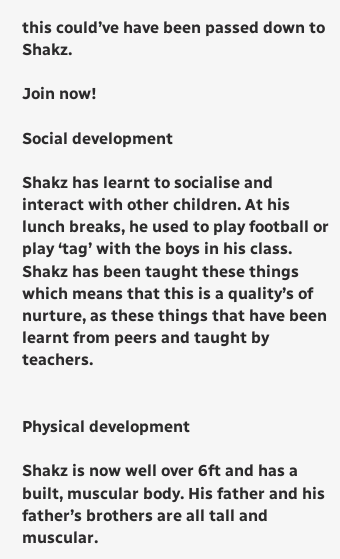this could’ve have been passed down to Shakz.

Join now!

Social development

Shakz has learnt to socialise and interact with other children. At his lunch breaks, he used to play football or play ‘tag’ with the boys in his class. Shakz has been taught these things which means that this is a quality’s of nurture, as these things that have been learnt from peers and taught by teachers.


Physical development

Shakz is now well over 6ft and has a built, muscular body. His father and his father’s brothers are all tall and muscular.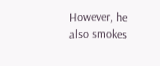However, he also smokes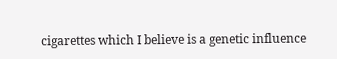cigarettes which I believe is a genetic influence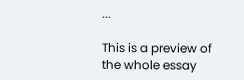...

This is a preview of the whole essay